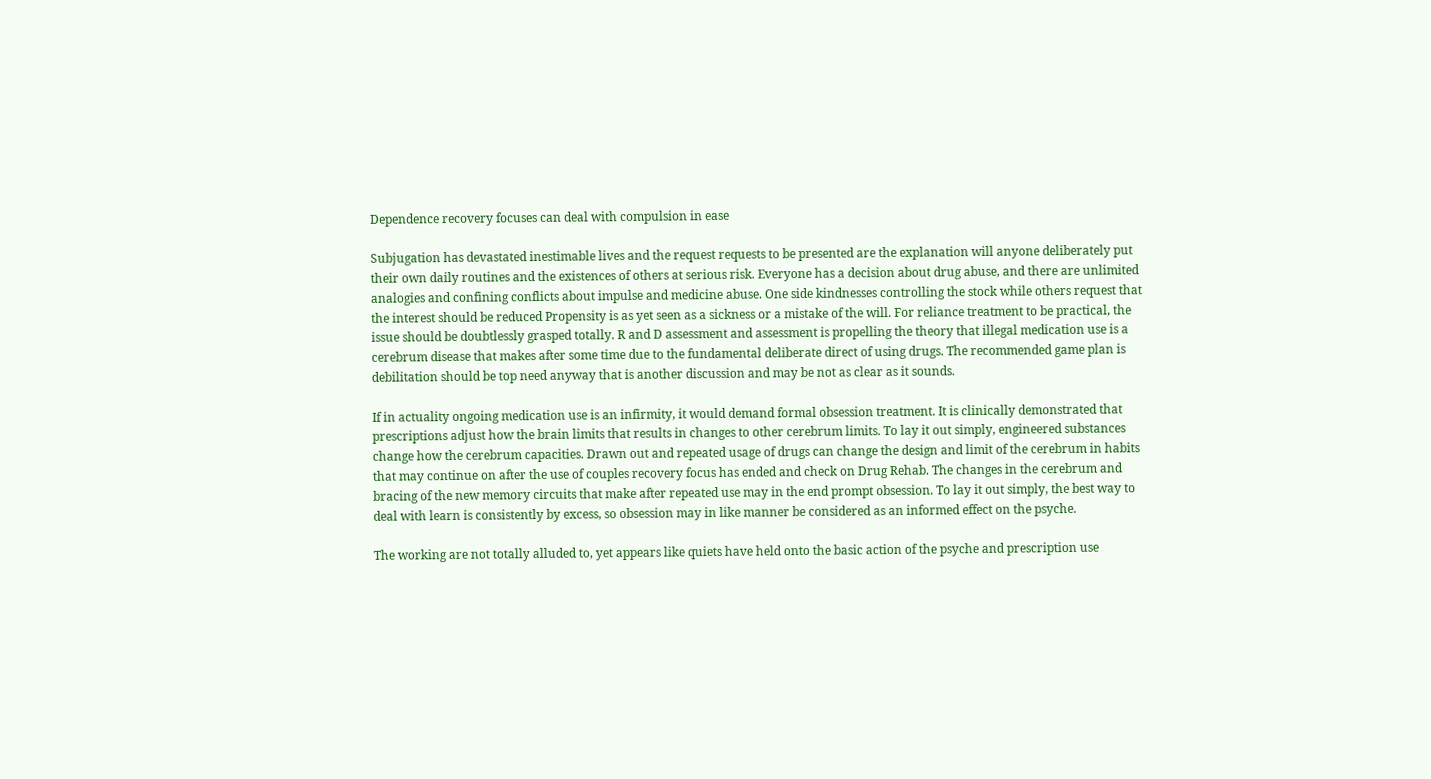Dependence recovery focuses can deal with compulsion in ease

Subjugation has devastated inestimable lives and the request requests to be presented are the explanation will anyone deliberately put their own daily routines and the existences of others at serious risk. Everyone has a decision about drug abuse, and there are unlimited analogies and confining conflicts about impulse and medicine abuse. One side kindnesses controlling the stock while others request that the interest should be reduced Propensity is as yet seen as a sickness or a mistake of the will. For reliance treatment to be practical, the issue should be doubtlessly grasped totally. R and D assessment and assessment is propelling the theory that illegal medication use is a cerebrum disease that makes after some time due to the fundamental deliberate direct of using drugs. The recommended game plan is debilitation should be top need anyway that is another discussion and may be not as clear as it sounds.

If in actuality ongoing medication use is an infirmity, it would demand formal obsession treatment. It is clinically demonstrated that prescriptions adjust how the brain limits that results in changes to other cerebrum limits. To lay it out simply, engineered substances change how the cerebrum capacities. Drawn out and repeated usage of drugs can change the design and limit of the cerebrum in habits that may continue on after the use of couples recovery focus has ended and check on Drug Rehab. The changes in the cerebrum and bracing of the new memory circuits that make after repeated use may in the end prompt obsession. To lay it out simply, the best way to deal with learn is consistently by excess, so obsession may in like manner be considered as an informed effect on the psyche.

The working are not totally alluded to, yet appears like quiets have held onto the basic action of the psyche and prescription use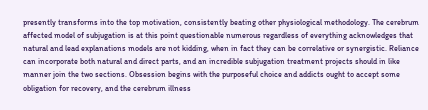presently transforms into the top motivation, consistently beating other physiological methodology. The cerebrum affected model of subjugation is at this point questionable numerous regardless of everything acknowledges that natural and lead explanations models are not kidding, when in fact they can be correlative or synergistic. Reliance can incorporate both natural and direct parts, and an incredible subjugation treatment projects should in like manner join the two sections. Obsession begins with the purposeful choice and addicts ought to accept some obligation for recovery, and the cerebrum illness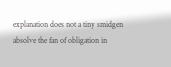explanation does not a tiny smidgen absolve the fan of obligation in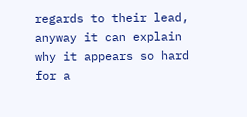regards to their lead, anyway it can explain why it appears so hard for a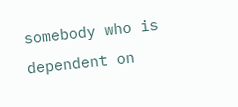somebody who is dependent on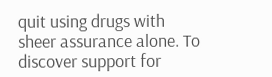quit using drugs with sheer assurance alone. To discover support for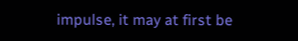impulse, it may at first be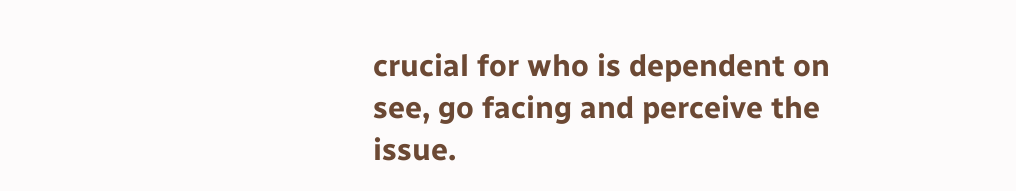crucial for who is dependent on see, go facing and perceive the issue.